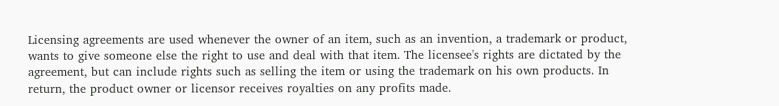Licensing agreements are used whenever the owner of an item, such as an invention, a trademark or product, wants to give someone else the right to use and deal with that item. The licensee's rights are dictated by the agreement, but can include rights such as selling the item or using the trademark on his own products. In return, the product owner or licensor receives royalties on any profits made.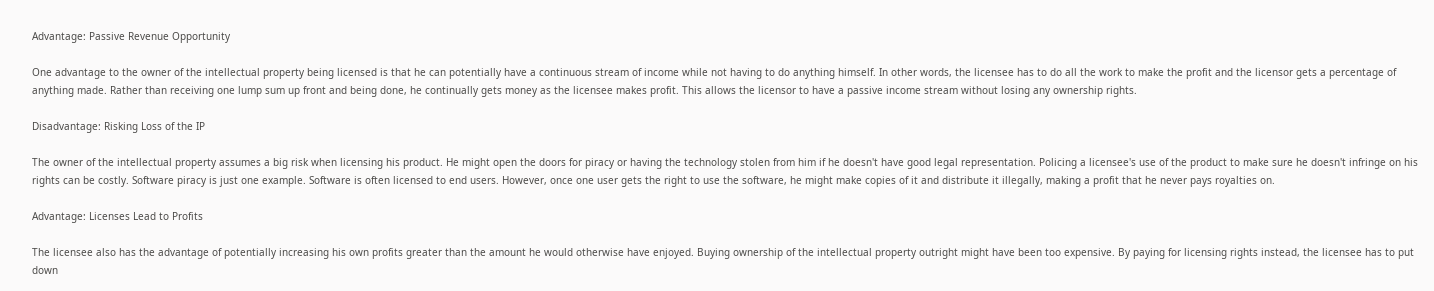Advantage: Passive Revenue Opportunity

One advantage to the owner of the intellectual property being licensed is that he can potentially have a continuous stream of income while not having to do anything himself. In other words, the licensee has to do all the work to make the profit and the licensor gets a percentage of anything made. Rather than receiving one lump sum up front and being done, he continually gets money as the licensee makes profit. This allows the licensor to have a passive income stream without losing any ownership rights.

Disadvantage: Risking Loss of the IP

The owner of the intellectual property assumes a big risk when licensing his product. He might open the doors for piracy or having the technology stolen from him if he doesn't have good legal representation. Policing a licensee's use of the product to make sure he doesn't infringe on his rights can be costly. Software piracy is just one example. Software is often licensed to end users. However, once one user gets the right to use the software, he might make copies of it and distribute it illegally, making a profit that he never pays royalties on.

Advantage: Licenses Lead to Profits

The licensee also has the advantage of potentially increasing his own profits greater than the amount he would otherwise have enjoyed. Buying ownership of the intellectual property outright might have been too expensive. By paying for licensing rights instead, the licensee has to put down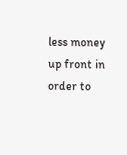less money up front in order to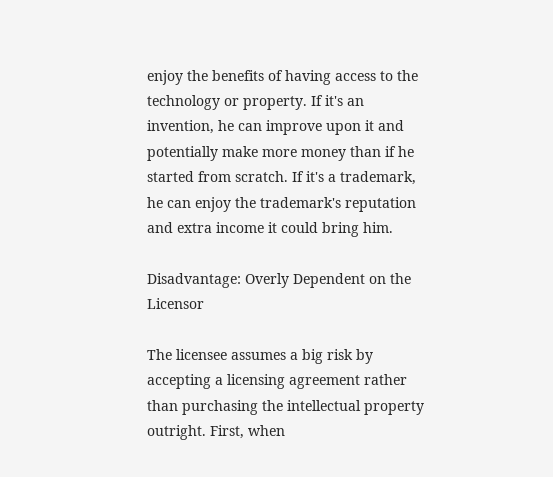enjoy the benefits of having access to the technology or property. If it's an invention, he can improve upon it and potentially make more money than if he started from scratch. If it's a trademark, he can enjoy the trademark's reputation and extra income it could bring him.

Disadvantage: Overly Dependent on the Licensor

The licensee assumes a big risk by accepting a licensing agreement rather than purchasing the intellectual property outright. First, when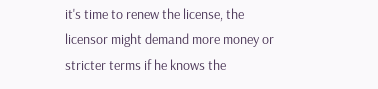it's time to renew the license, the licensor might demand more money or stricter terms if he knows the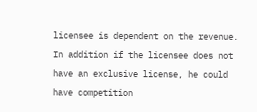licensee is dependent on the revenue. In addition if the licensee does not have an exclusive license, he could have competition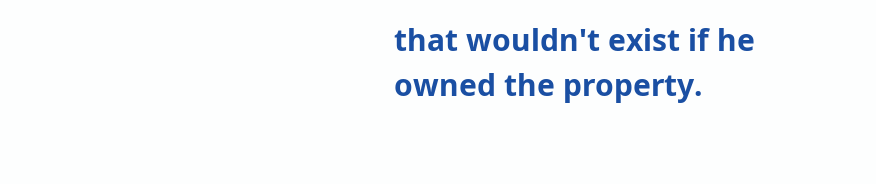that wouldn't exist if he owned the property.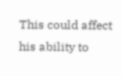This could affect his ability to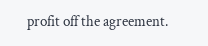profit off the agreement.